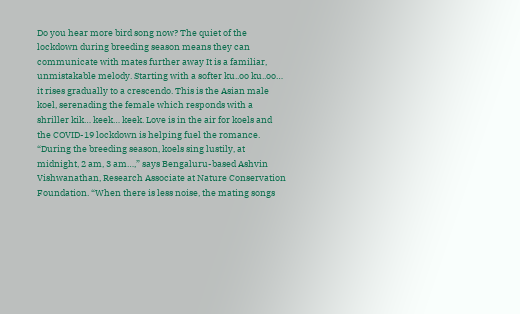Do you hear more bird song now? The quiet of the lockdown during breeding season means they can communicate with mates further away It is a familiar, unmistakable melody. Starting with a softer ku..oo ku..oo… it rises gradually to a crescendo. This is the Asian male koel, serenading the female which responds with a shriller kik… keek… keek. Love is in the air for koels and the COVID-19 lockdown is helping fuel the romance. “During the breeding season, koels sing lustily, at midnight, 2 am, 3 am…,” says Bengaluru-based Ashvin Vishwanathan, Research Associate at Nature Conservation Foundation. “When there is less noise, the mating songs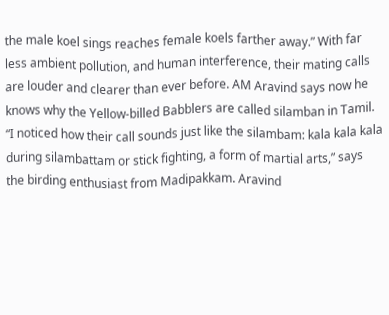the male koel sings reaches female koels farther away.” With far less ambient pollution, and human interference, their mating calls are louder and clearer than ever before. AM Aravind says now he knows why the Yellow-billed Babblers are called silamban in Tamil. “I noticed how their call sounds just like the silambam: kala kala kala during silambattam or stick fighting, a form of martial arts,” says the birding enthusiast from Madipakkam. Aravind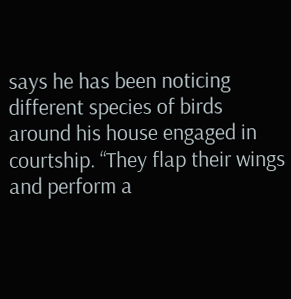says he has been noticing different species of birds around his house engaged in courtship. “They flap their wings and perform a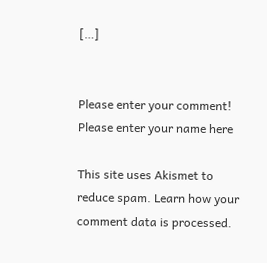[…]


Please enter your comment!
Please enter your name here

This site uses Akismet to reduce spam. Learn how your comment data is processed.